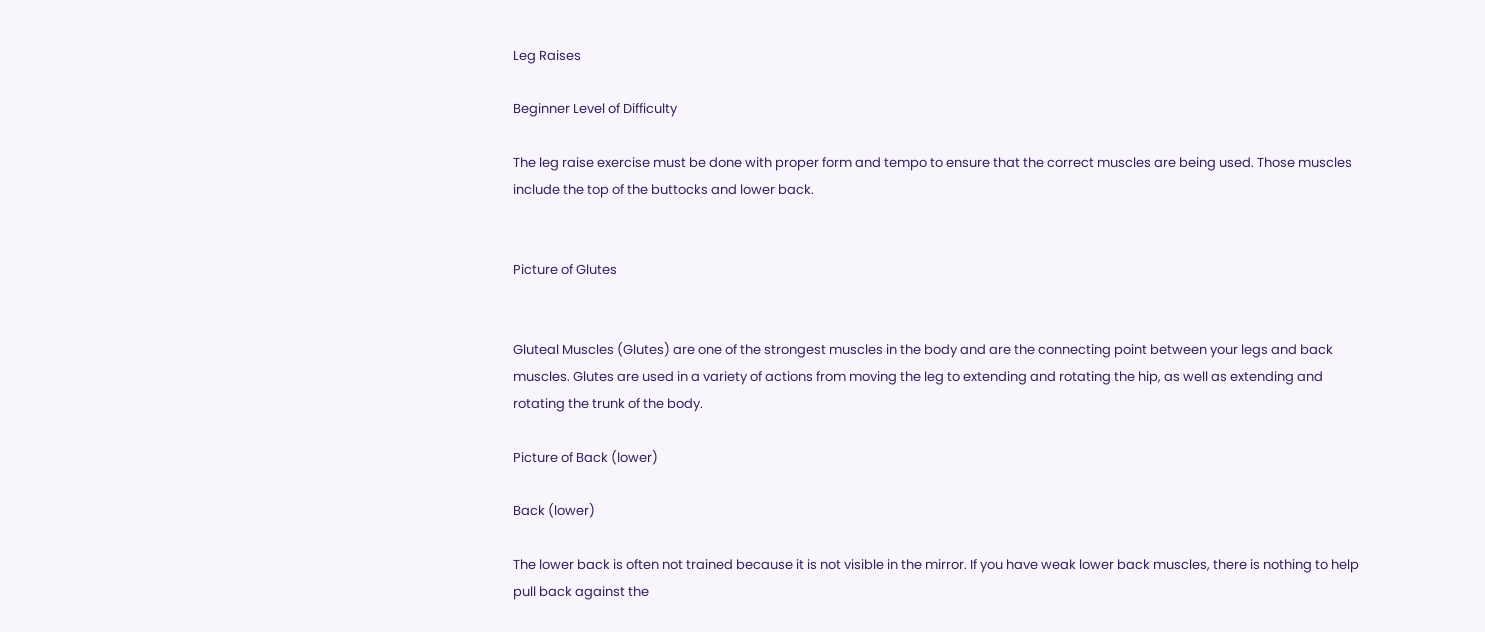Leg Raises

Beginner Level of Difficulty

The leg raise exercise must be done with proper form and tempo to ensure that the correct muscles are being used. Those muscles include the top of the buttocks and lower back.


Picture of Glutes


Gluteal Muscles (Glutes) are one of the strongest muscles in the body and are the connecting point between your legs and back muscles. Glutes are used in a variety of actions from moving the leg to extending and rotating the hip, as well as extending and rotating the trunk of the body.

Picture of Back (lower)

Back (lower)

The lower back is often not trained because it is not visible in the mirror. If you have weak lower back muscles, there is nothing to help pull back against the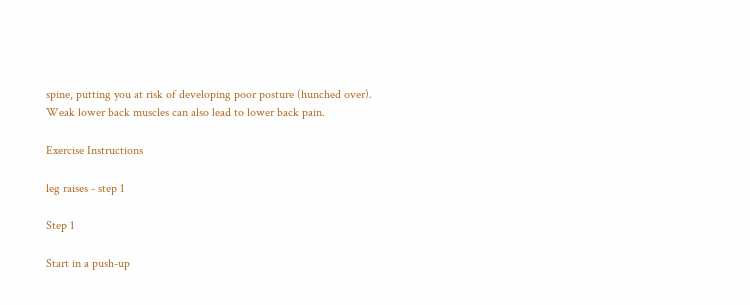spine, putting you at risk of developing poor posture (hunched over). Weak lower back muscles can also lead to lower back pain.

Exercise Instructions

leg raises - step 1

Step 1

Start in a push-up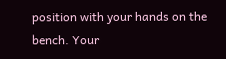position with your hands on the bench. Your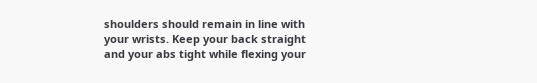shoulders should remain in line with your wrists. Keep your back straight and your abs tight while flexing your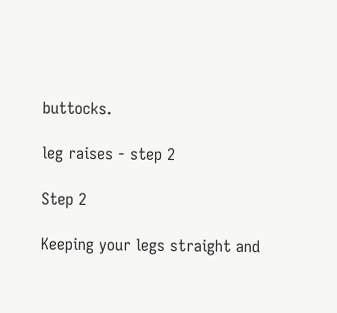buttocks.

leg raises - step 2

Step 2

Keeping your legs straight and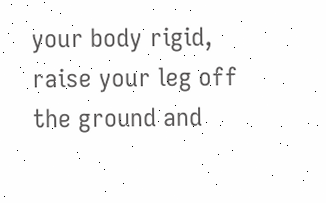your body rigid, raise your leg off the ground and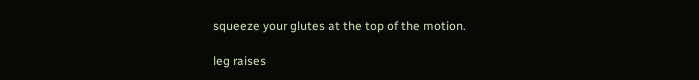squeeze your glutes at the top of the motion.

leg raises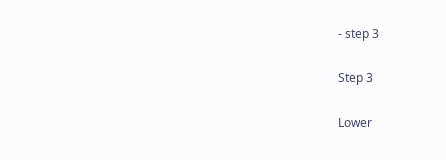- step 3

Step 3

Lower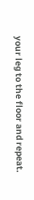your leg to the floor and repeat.